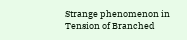Strange phenomenon in Tension of Branched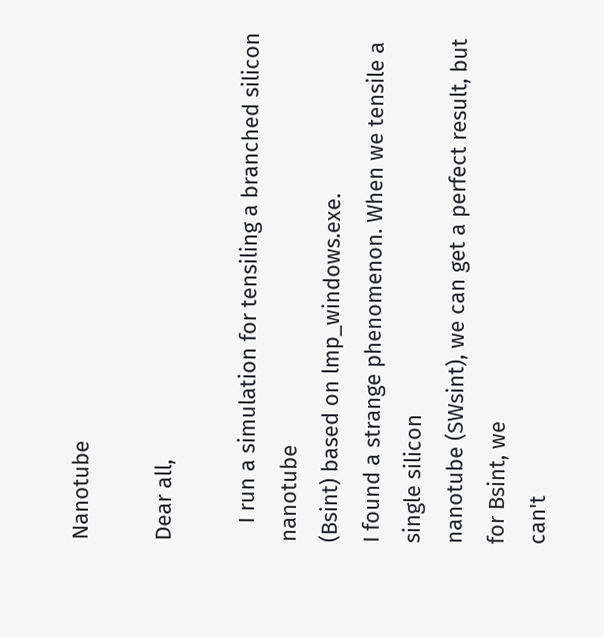Nanotube

Dear all,

   I run a simulation for tensiling a branched silicon nanotube
(Bsint) based on lmp_windows.exe.
I found a strange phenomenon. When we tensile a single silicon
nanotube (SWsint), we can get a perfect result, but for Bsint, we
can't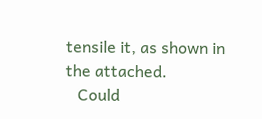tensile it, as shown in the attached.
   Could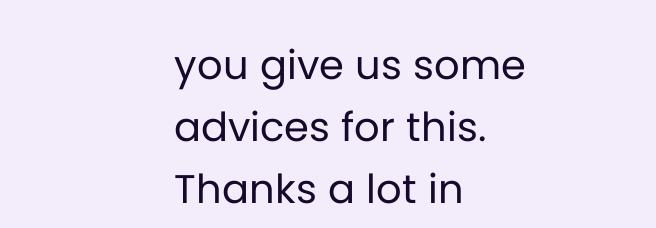you give us some advices for this. Thanks a lot in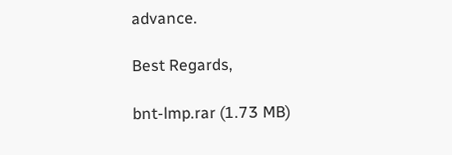advance.

Best Regards,

bnt-lmp.rar (1.73 MB)